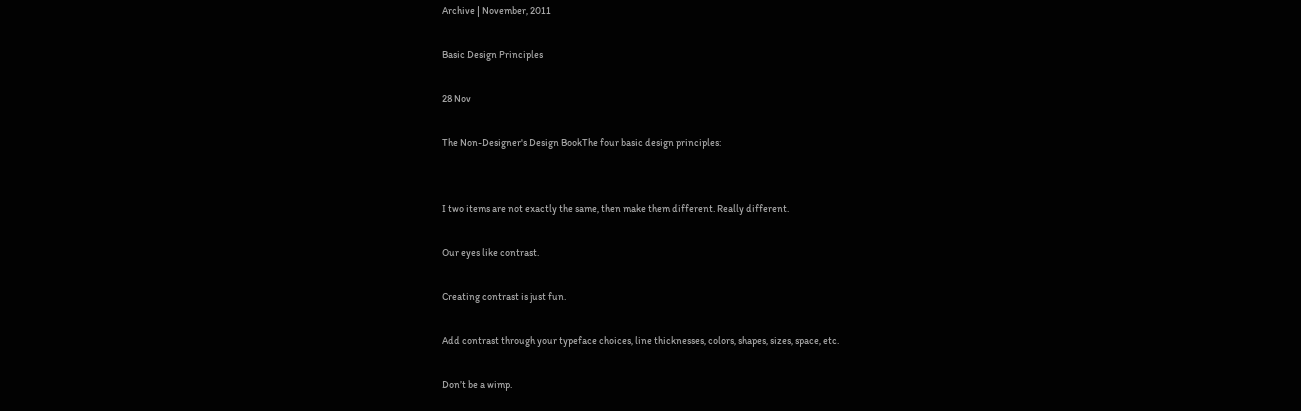Archive | November, 2011

Basic Design Principles

28 Nov

The Non-Designer's Design BookThe four basic design principles:


I two items are not exactly the same, then make them different. Really different.

Our eyes like contrast.

Creating contrast is just fun.

Add contrast through your typeface choices, line thicknesses, colors, shapes, sizes, space, etc.

Don’t be a wimp.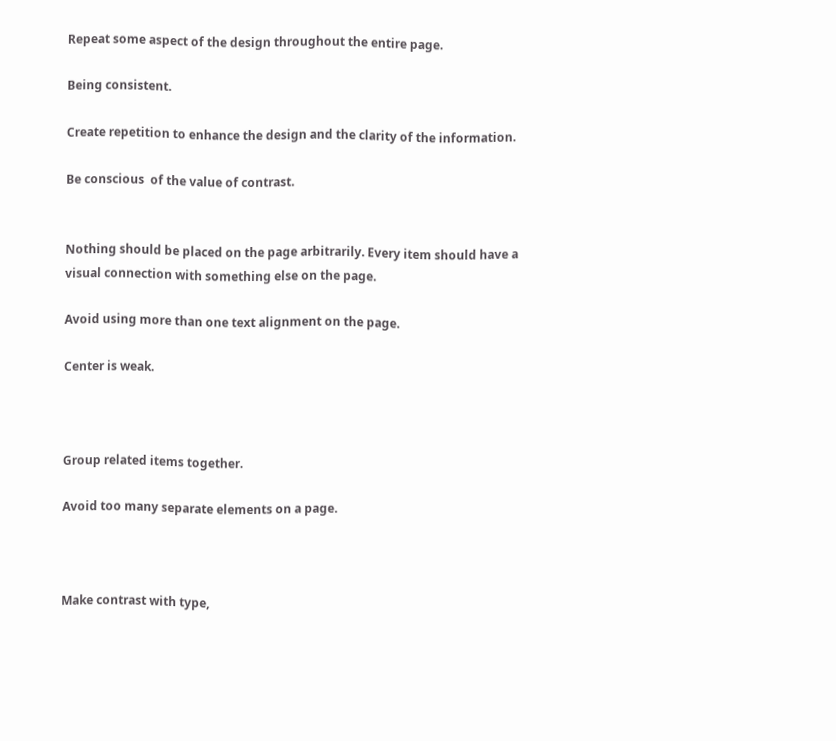Repeat some aspect of the design throughout the entire page.

Being consistent.

Create repetition to enhance the design and the clarity of the information.

Be conscious  of the value of contrast.


Nothing should be placed on the page arbitrarily. Every item should have a visual connection with something else on the page.

Avoid using more than one text alignment on the page.

Center is weak.



Group related items together.

Avoid too many separate elements on a page.



Make contrast with type,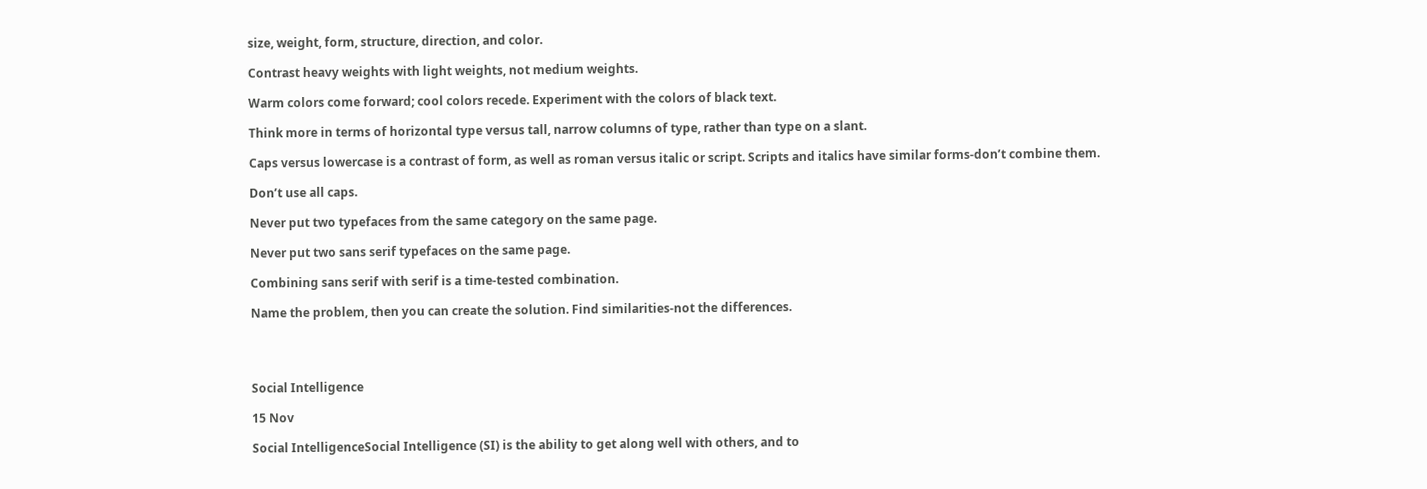size, weight, form, structure, direction, and color.

Contrast heavy weights with light weights, not medium weights.

Warm colors come forward; cool colors recede. Experiment with the colors of black text.

Think more in terms of horizontal type versus tall, narrow columns of type, rather than type on a slant.

Caps versus lowercase is a contrast of form, as well as roman versus italic or script. Scripts and italics have similar forms-don’t combine them.

Don’t use all caps.

Never put two typefaces from the same category on the same page.

Never put two sans serif typefaces on the same page.

Combining sans serif with serif is a time-tested combination.

Name the problem, then you can create the solution. Find similarities-not the differences.




Social Intelligence

15 Nov

Social IntelligenceSocial Intelligence (SI) is the ability to get along well with others, and to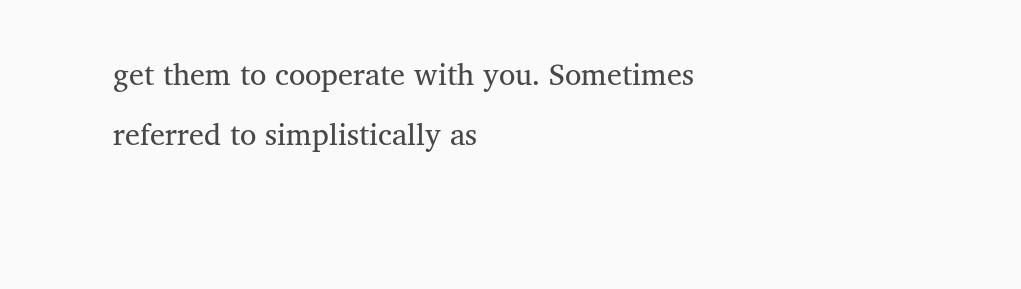get them to cooperate with you. Sometimes referred to simplistically as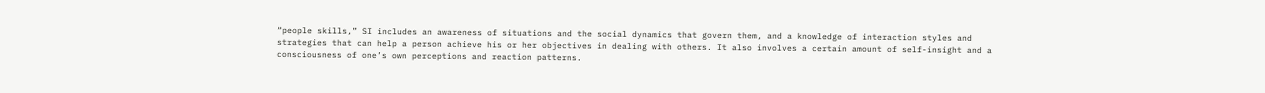“people skills,” SI includes an awareness of situations and the social dynamics that govern them, and a knowledge of interaction styles and strategies that can help a person achieve his or her objectives in dealing with others. It also involves a certain amount of self-insight and a consciousness of one’s own perceptions and reaction patterns.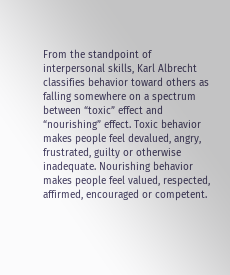From the standpoint of interpersonal skills, Karl Albrecht classifies behavior toward others as falling somewhere on a spectrum between “toxic” effect and “nourishing” effect. Toxic behavior makes people feel devalued, angry, frustrated, guilty or otherwise inadequate. Nourishing behavior makes people feel valued, respected, affirmed, encouraged or competent.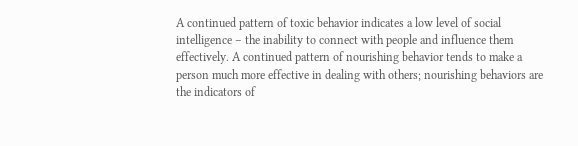A continued pattern of toxic behavior indicates a low level of social intelligence – the inability to connect with people and influence them effectively. A continued pattern of nourishing behavior tends to make a person much more effective in dealing with others; nourishing behaviors are the indicators of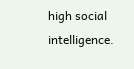high social intelligence.